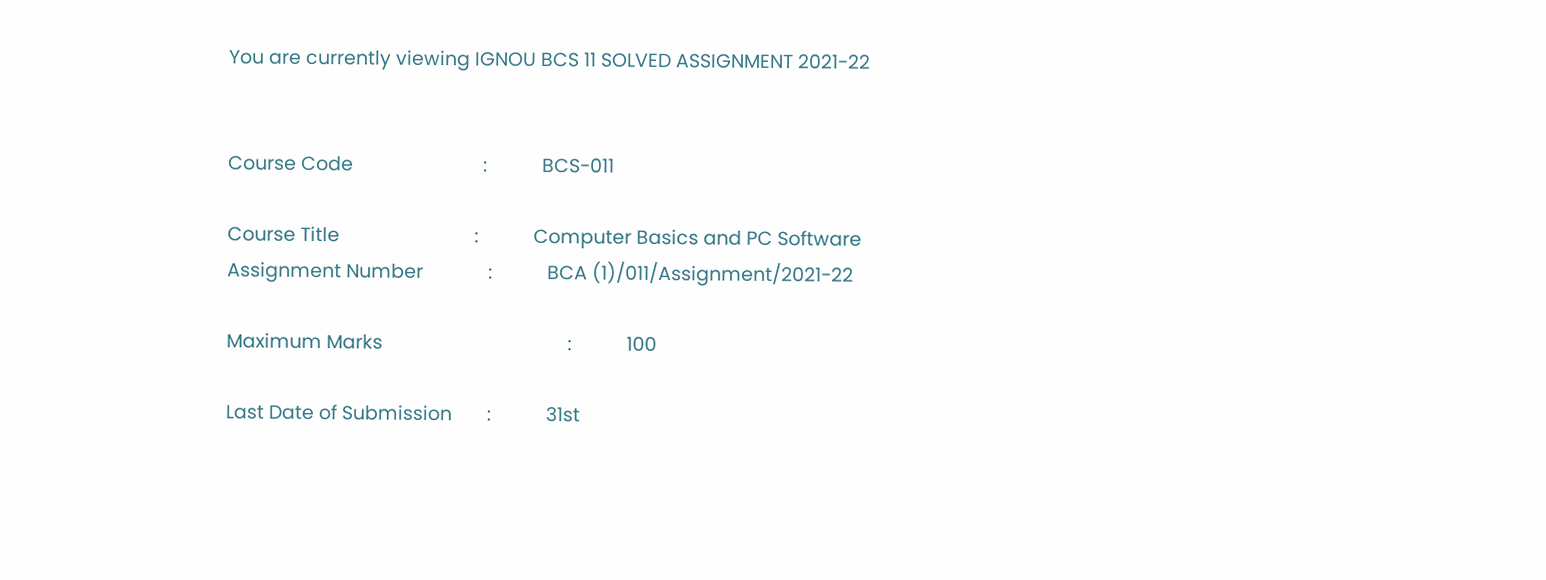You are currently viewing IGNOU BCS 11 SOLVED ASSIGNMENT 2021-22


Course Code                          :           BCS-011

Course Title                           :           Computer Basics and PC Software Assignment Number             :           BCA (1)/011/Assignment/2021-22

Maximum Marks                                     :           100

Last Date of Submission       :           31st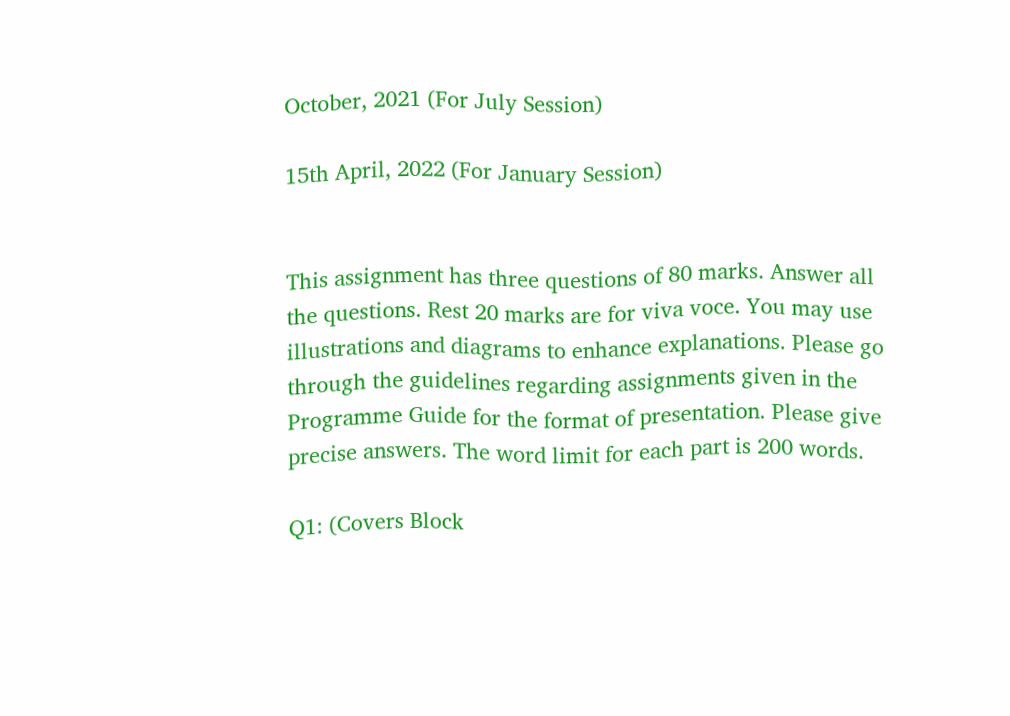October, 2021 (For July Session)

15th April, 2022 (For January Session)


This assignment has three questions of 80 marks. Answer all the questions. Rest 20 marks are for viva voce. You may use illustrations and diagrams to enhance explanations. Please go through the guidelines regarding assignments given in the Programme Guide for the format of presentation. Please give precise answers. The word limit for each part is 200 words.

Q1: (Covers Block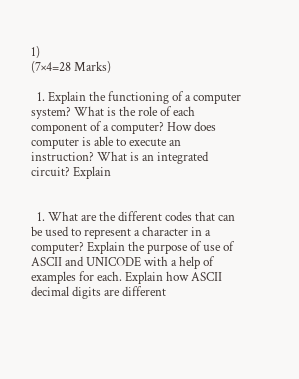1)                                                                                             (7×4=28 Marks)

  1. Explain the functioning of a computer system? What is the role of each component of a computer? How does computer is able to execute an instruction? What is an integrated circuit? Explain


  1. What are the different codes that can be used to represent a character in a computer? Explain the purpose of use of ASCII and UNICODE with a help of examples for each. Explain how ASCII decimal digits are different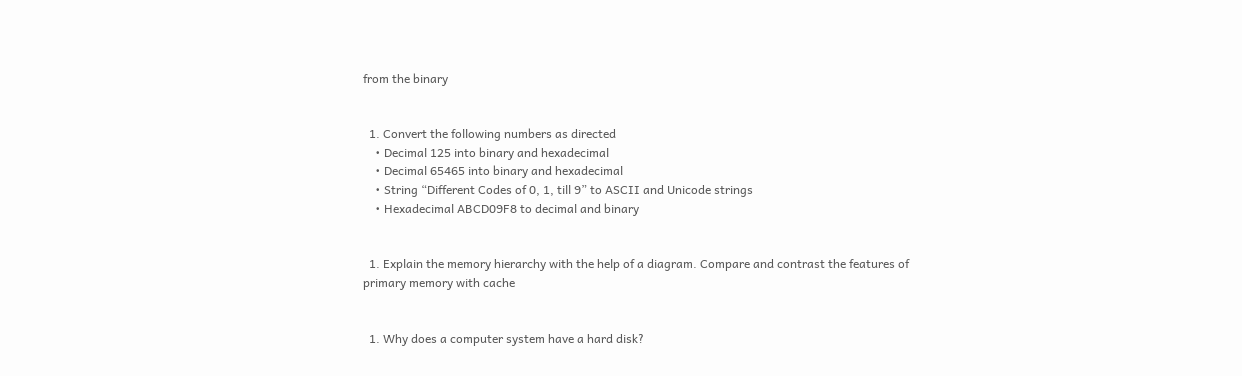from the binary


  1. Convert the following numbers as directed
    • Decimal 125 into binary and hexadecimal
    • Decimal 65465 into binary and hexadecimal
    • String “Different Codes of 0, 1, till 9” to ASCII and Unicode strings
    • Hexadecimal ABCD09F8 to decimal and binary


  1. Explain the memory hierarchy with the help of a diagram. Compare and contrast the features of primary memory with cache


  1. Why does a computer system have a hard disk?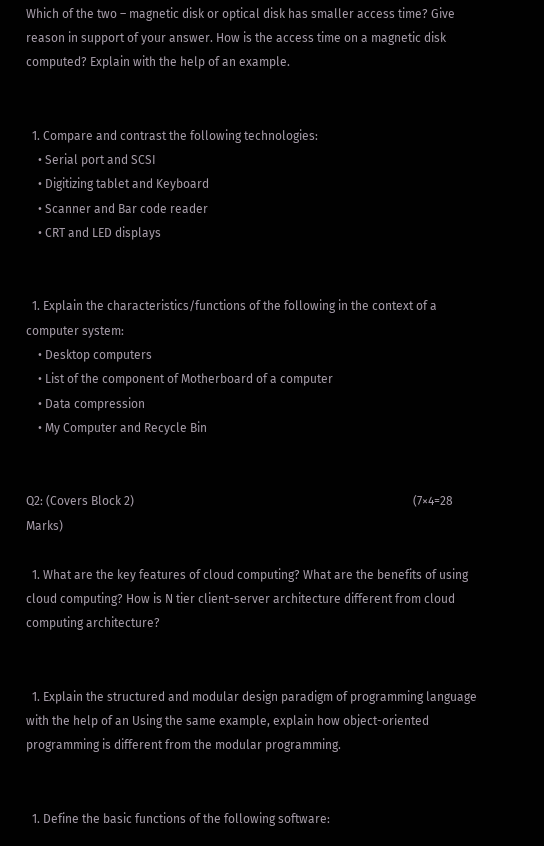Which of the two – magnetic disk or optical disk has smaller access time? Give reason in support of your answer. How is the access time on a magnetic disk computed? Explain with the help of an example.


  1. Compare and contrast the following technologies:
    • Serial port and SCSI
    • Digitizing tablet and Keyboard
    • Scanner and Bar code reader
    • CRT and LED displays


  1. Explain the characteristics/functions of the following in the context of a computer system:
    • Desktop computers
    • List of the component of Motherboard of a computer
    • Data compression
    • My Computer and Recycle Bin


Q2: (Covers Block 2)                                                                                             (7×4=28 Marks)

  1. What are the key features of cloud computing? What are the benefits of using cloud computing? How is N tier client-server architecture different from cloud computing architecture?


  1. Explain the structured and modular design paradigm of programming language with the help of an Using the same example, explain how object-oriented programming is different from the modular programming.


  1. Define the basic functions of the following software: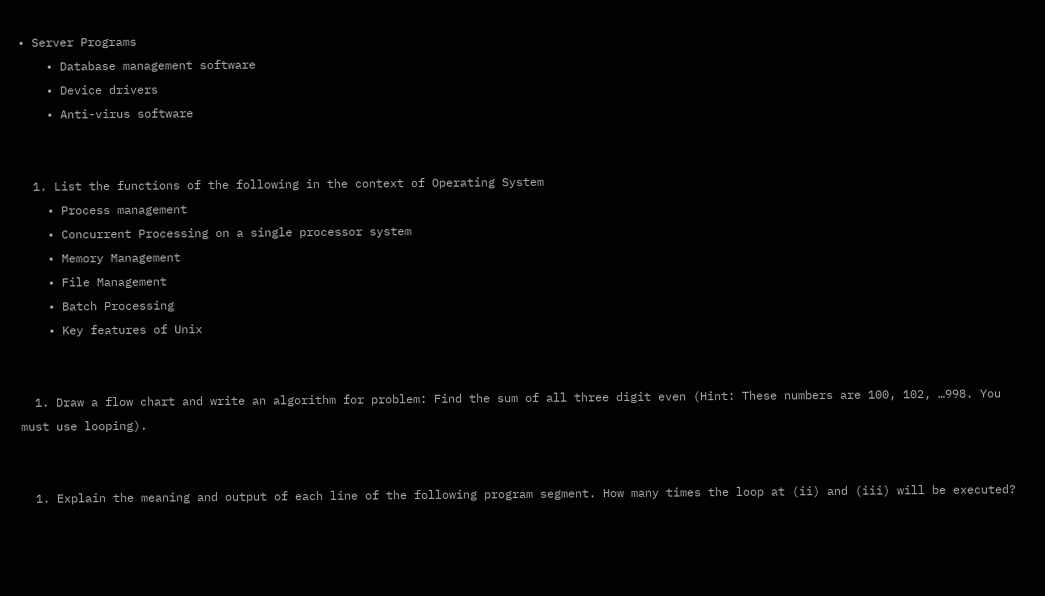• Server Programs
    • Database management software
    • Device drivers
    • Anti-virus software


  1. List the functions of the following in the context of Operating System
    • Process management
    • Concurrent Processing on a single processor system
    • Memory Management
    • File Management
    • Batch Processing
    • Key features of Unix


  1. Draw a flow chart and write an algorithm for problem: Find the sum of all three digit even (Hint: These numbers are 100, 102, …998. You must use looping).


  1. Explain the meaning and output of each line of the following program segment. How many times the loop at (ii) and (iii) will be executed?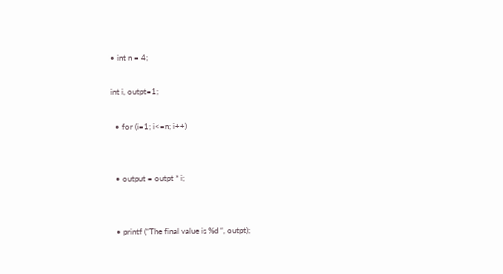• int n = 4;

int i, outpt=1;

  • for (i=1; i<=n; i++)


  • output = outpt * i;


  • printf (“The final value is %d “, outpt);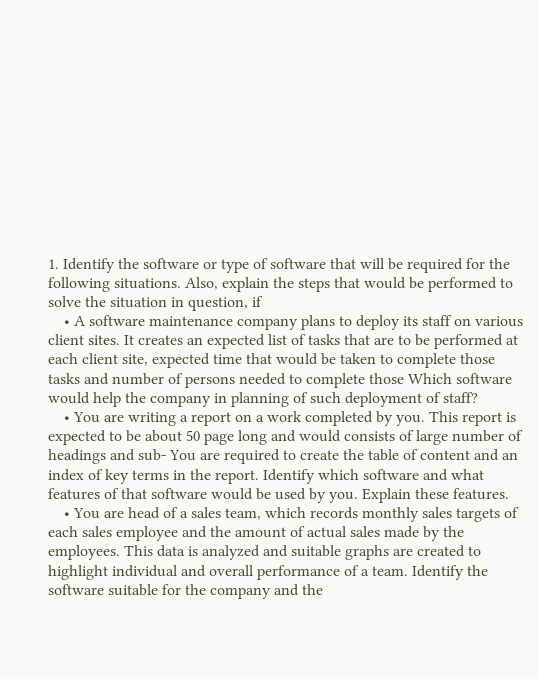1. Identify the software or type of software that will be required for the following situations. Also, explain the steps that would be performed to solve the situation in question, if
    • A software maintenance company plans to deploy its staff on various client sites. It creates an expected list of tasks that are to be performed at each client site, expected time that would be taken to complete those tasks and number of persons needed to complete those Which software would help the company in planning of such deployment of staff?
    • You are writing a report on a work completed by you. This report is expected to be about 50 page long and would consists of large number of headings and sub- You are required to create the table of content and an index of key terms in the report. Identify which software and what features of that software would be used by you. Explain these features.
    • You are head of a sales team, which records monthly sales targets of each sales employee and the amount of actual sales made by the employees. This data is analyzed and suitable graphs are created to highlight individual and overall performance of a team. Identify the software suitable for the company and the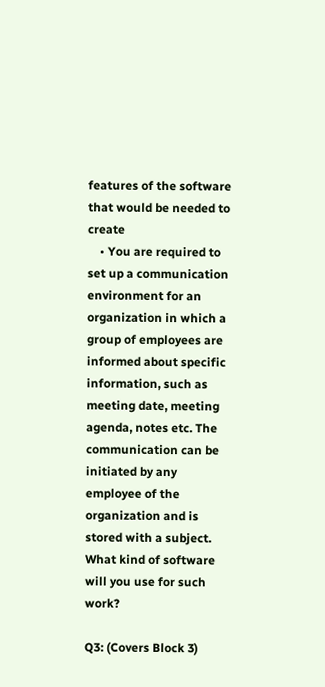features of the software that would be needed to create
    • You are required to set up a communication environment for an organization in which a group of employees are informed about specific information, such as meeting date, meeting agenda, notes etc. The communication can be initiated by any employee of the organization and is stored with a subject. What kind of software will you use for such work?

Q3: (Covers Block 3)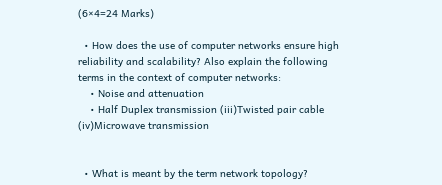(6×4=24 Marks)

  • How does the use of computer networks ensure high reliability and scalability? Also explain the following terms in the context of computer networks:
    • Noise and attenuation
    • Half Duplex transmission (iii)Twisted pair cable (iv)Microwave transmission


  • What is meant by the term network topology?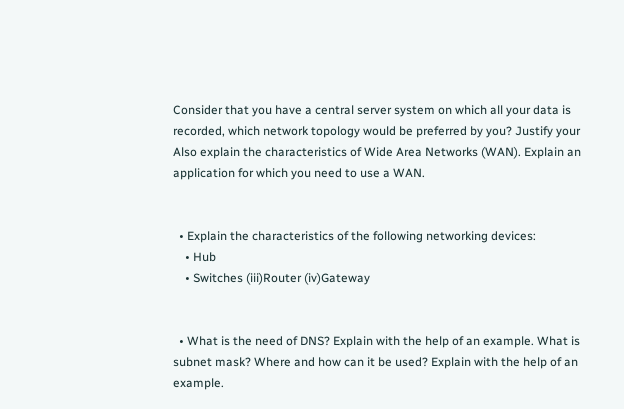Consider that you have a central server system on which all your data is recorded, which network topology would be preferred by you? Justify your Also explain the characteristics of Wide Area Networks (WAN). Explain an application for which you need to use a WAN.


  • Explain the characteristics of the following networking devices:
    • Hub
    • Switches (iii)Router (iv)Gateway


  • What is the need of DNS? Explain with the help of an example. What is subnet mask? Where and how can it be used? Explain with the help of an example.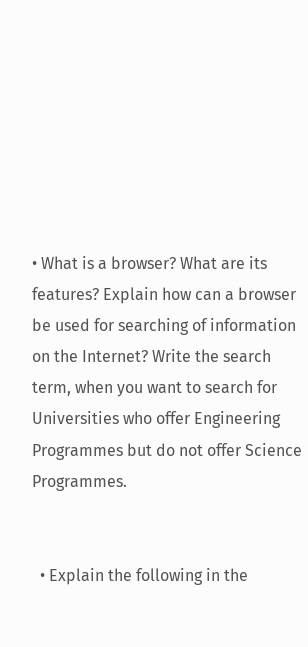• What is a browser? What are its features? Explain how can a browser be used for searching of information on the Internet? Write the search term, when you want to search for Universities who offer Engineering Programmes but do not offer Science Programmes.


  • Explain the following in the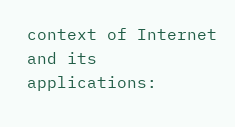context of Internet and its applications: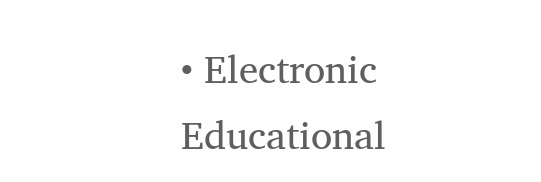• Electronic Educational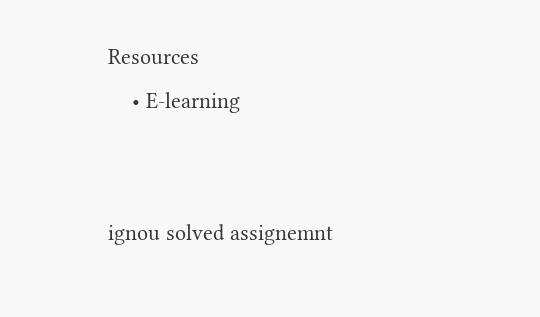Resources
    • E-learning


ignou solved assignemnt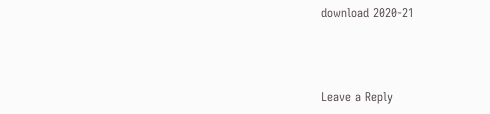download 2020-21



Leave a Reply